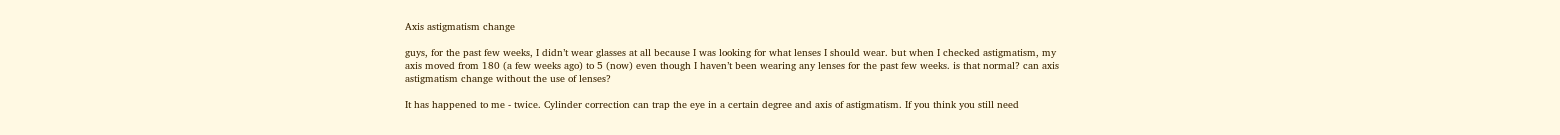Axis astigmatism change

guys, for the past few weeks, I didn’t wear glasses at all because I was looking for what lenses I should wear. but when I checked astigmatism, my axis moved from 180 (a few weeks ago) to 5 (now) even though I haven’t been wearing any lenses for the past few weeks. is that normal? can axis astigmatism change without the use of lenses?

It has happened to me - twice. Cylinder correction can trap the eye in a certain degree and axis of astigmatism. If you think you still need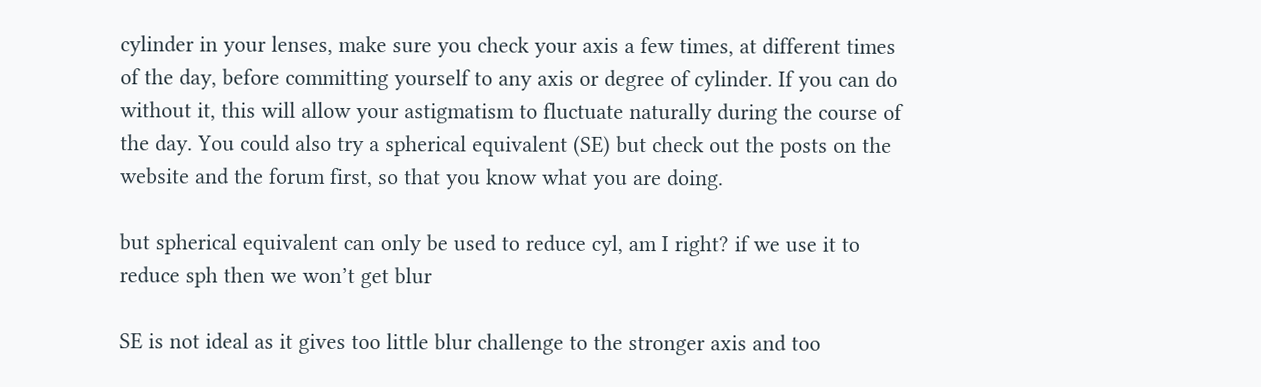cylinder in your lenses, make sure you check your axis a few times, at different times of the day, before committing yourself to any axis or degree of cylinder. If you can do without it, this will allow your astigmatism to fluctuate naturally during the course of the day. You could also try a spherical equivalent (SE) but check out the posts on the website and the forum first, so that you know what you are doing.

but spherical equivalent can only be used to reduce cyl, am I right? if we use it to reduce sph then we won’t get blur

SE is not ideal as it gives too little blur challenge to the stronger axis and too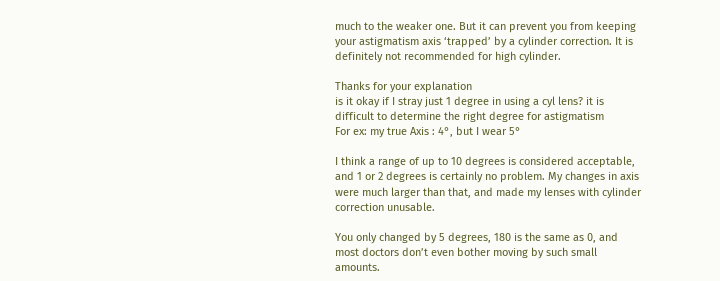much to the weaker one. But it can prevent you from keeping your astigmatism axis ‘trapped’ by a cylinder correction. It is definitely not recommended for high cylinder.

Thanks for your explanation
is it okay if I stray just 1 degree in using a cyl lens? it is difficult to determine the right degree for astigmatism
For ex: my true Axis : 4°, but I wear 5°

I think a range of up to 10 degrees is considered acceptable, and 1 or 2 degrees is certainly no problem. My changes in axis were much larger than that, and made my lenses with cylinder correction unusable.

You only changed by 5 degrees, 180 is the same as 0, and most doctors don’t even bother moving by such small amounts.